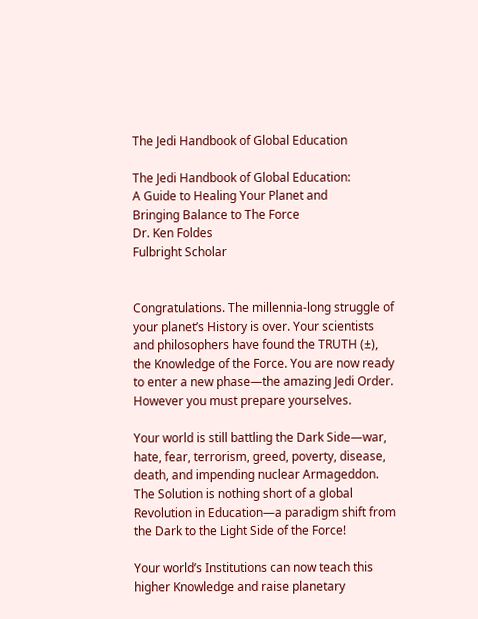The Jedi Handbook of Global Education

The Jedi Handbook of Global Education:
A Guide to Healing Your Planet and
Bringing Balance to The Force
Dr. Ken Foldes
Fulbright Scholar


Congratulations. The millennia-long struggle of your planet’s History is over. Your scientists and philosophers have found the TRUTH (±), the Knowledge of the Force. You are now ready to enter a new phase—the amazing Jedi Order. However you must prepare yourselves.

Your world is still battling the Dark Side—war, hate, fear, terrorism, greed, poverty, disease, death, and impending nuclear Armageddon. The Solution is nothing short of a global Revolution in Education—a paradigm shift from the Dark to the Light Side of the Force!

Your world’s Institutions can now teach this higher Knowledge and raise planetary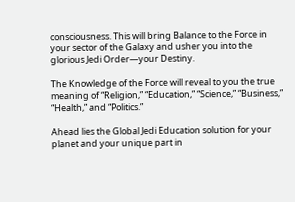consciousness. This will bring Balance to the Force in your sector of the Galaxy and usher you into the glorious Jedi Order—your Destiny.

The Knowledge of the Force will reveal to you the true meaning of “Religion,” “Education,” “Science,” “Business,” “Health,” and “Politics.”

Ahead lies the Global Jedi Education solution for your planet and your unique part in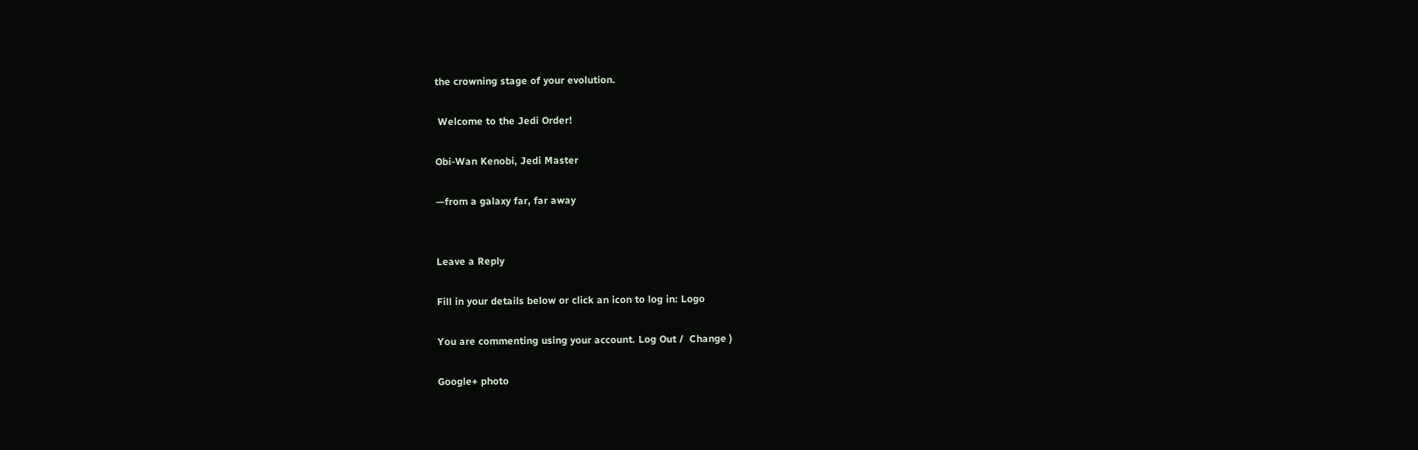the crowning stage of your evolution.

 Welcome to the Jedi Order!

Obi-Wan Kenobi, Jedi Master

—from a galaxy far, far away


Leave a Reply

Fill in your details below or click an icon to log in: Logo

You are commenting using your account. Log Out /  Change )

Google+ photo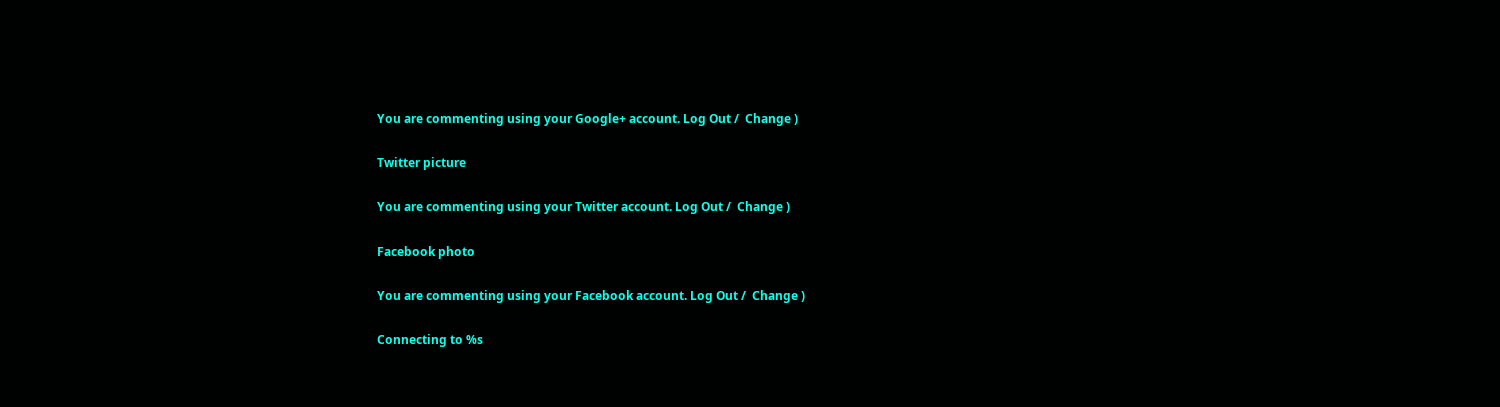You are commenting using your Google+ account. Log Out /  Change )

Twitter picture

You are commenting using your Twitter account. Log Out /  Change )

Facebook photo

You are commenting using your Facebook account. Log Out /  Change )

Connecting to %s